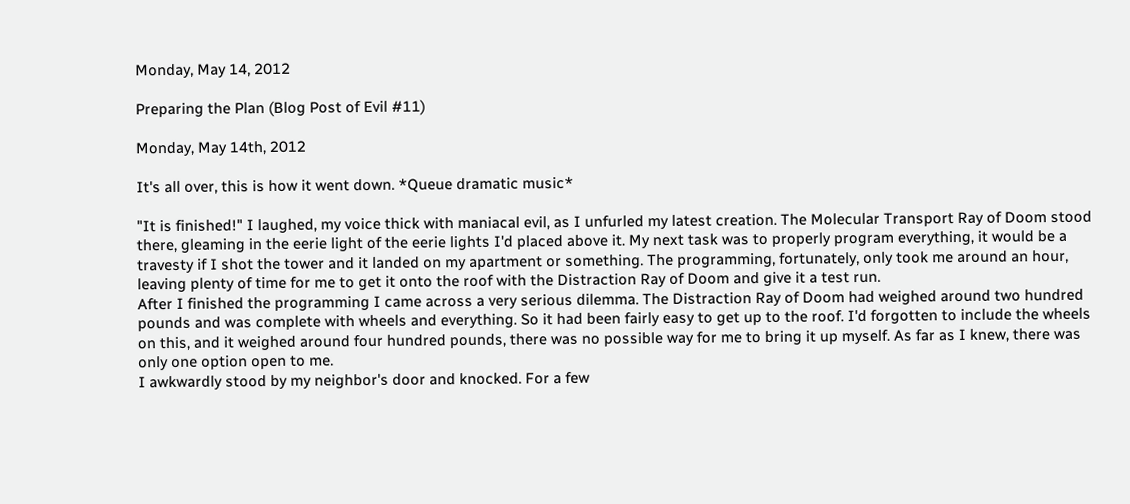Monday, May 14, 2012

Preparing the Plan (Blog Post of Evil #11)

Monday, May 14th, 2012

It's all over, this is how it went down. *Queue dramatic music*

"It is finished!" I laughed, my voice thick with maniacal evil, as I unfurled my latest creation. The Molecular Transport Ray of Doom stood there, gleaming in the eerie light of the eerie lights I'd placed above it. My next task was to properly program everything, it would be a travesty if I shot the tower and it landed on my apartment or something. The programming, fortunately, only took me around an hour, leaving plenty of time for me to get it onto the roof with the Distraction Ray of Doom and give it a test run.
After I finished the programming I came across a very serious dilemma. The Distraction Ray of Doom had weighed around two hundred pounds and was complete with wheels and everything. So it had been fairly easy to get up to the roof. I'd forgotten to include the wheels on this, and it weighed around four hundred pounds, there was no possible way for me to bring it up myself. As far as I knew, there was only one option open to me.
I awkwardly stood by my neighbor's door and knocked. For a few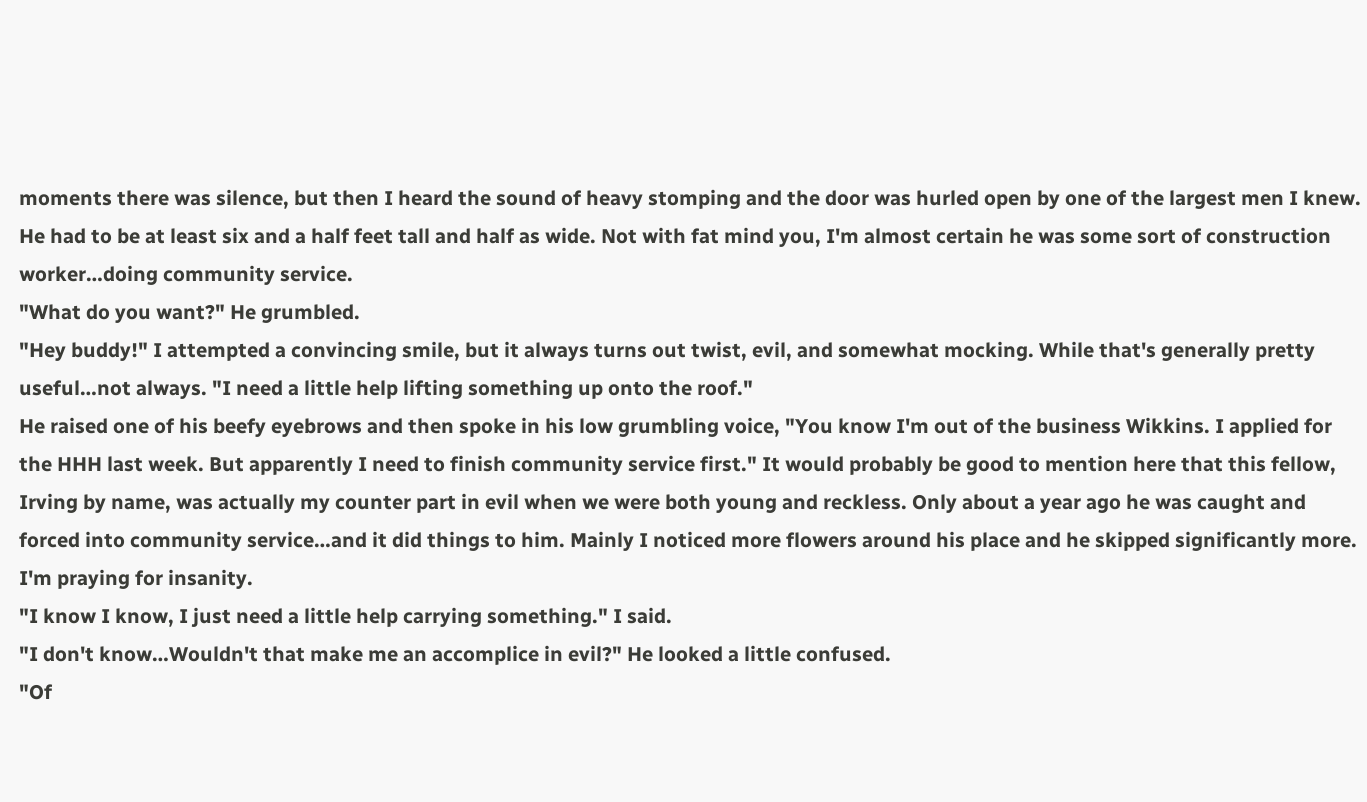moments there was silence, but then I heard the sound of heavy stomping and the door was hurled open by one of the largest men I knew. He had to be at least six and a half feet tall and half as wide. Not with fat mind you, I'm almost certain he was some sort of construction worker…doing community service.
"What do you want?" He grumbled.
"Hey buddy!" I attempted a convincing smile, but it always turns out twist, evil, and somewhat mocking. While that's generally pretty useful…not always. "I need a little help lifting something up onto the roof."
He raised one of his beefy eyebrows and then spoke in his low grumbling voice, "You know I'm out of the business Wikkins. I applied for the HHH last week. But apparently I need to finish community service first." It would probably be good to mention here that this fellow, Irving by name, was actually my counter part in evil when we were both young and reckless. Only about a year ago he was caught and forced into community service…and it did things to him. Mainly I noticed more flowers around his place and he skipped significantly more. I'm praying for insanity.
"I know I know, I just need a little help carrying something." I said.
"I don't know…Wouldn't that make me an accomplice in evil?" He looked a little confused.
"Of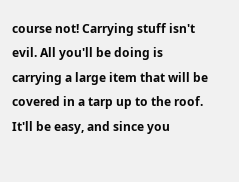course not! Carrying stuff isn't evil. All you'll be doing is carrying a large item that will be covered in a tarp up to the roof. It'll be easy, and since you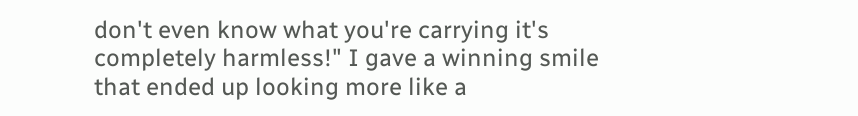don't even know what you're carrying it's completely harmless!" I gave a winning smile that ended up looking more like a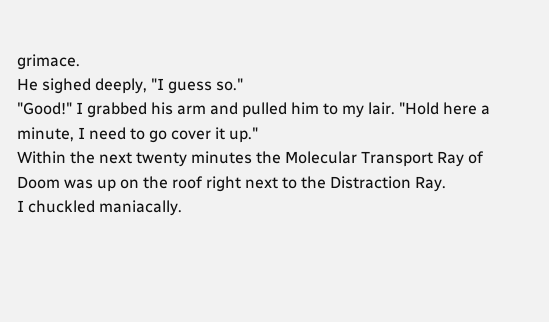grimace.
He sighed deeply, "I guess so."
"Good!" I grabbed his arm and pulled him to my lair. "Hold here a minute, I need to go cover it up."
Within the next twenty minutes the Molecular Transport Ray of Doom was up on the roof right next to the Distraction Ray.
I chuckled maniacally.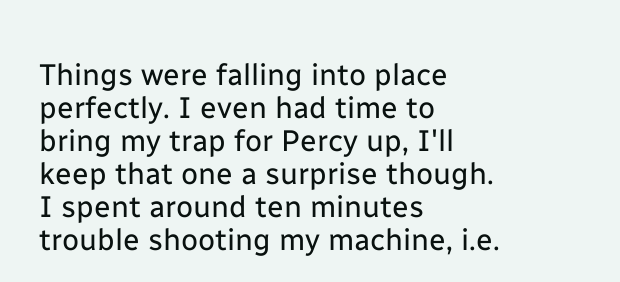Things were falling into place perfectly. I even had time to bring my trap for Percy up, I'll keep that one a surprise though.
I spent around ten minutes trouble shooting my machine, i.e.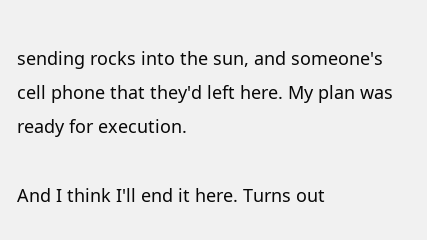sending rocks into the sun, and someone's cell phone that they'd left here. My plan was ready for execution.

And I think I'll end it here. Turns out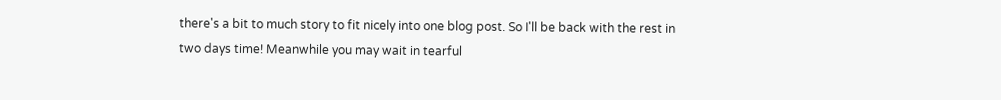there's a bit to much story to fit nicely into one blog post. So I'll be back with the rest in two days time! Meanwhile you may wait in tearful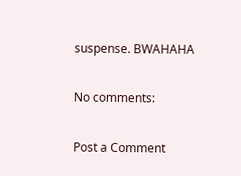suspense. BWAHAHA

No comments:

Post a Comment